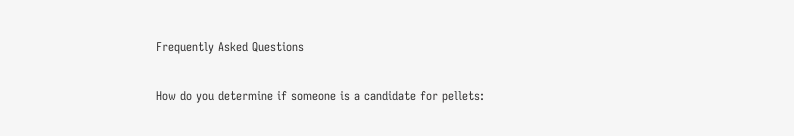Frequently Asked Questions

How do you determine if someone is a candidate for pellets: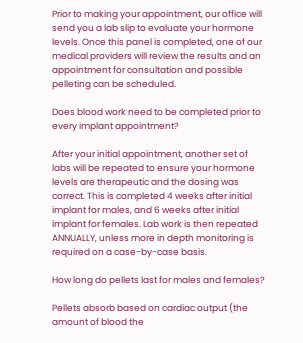Prior to making your appointment, our office will send you a lab slip to evaluate your hormone levels. Once this panel is completed, one of our medical providers will review the results and an appointment for consultation and possible pelleting can be scheduled.

Does blood work need to be completed prior to every implant appointment?

After your initial appointment, another set of labs will be repeated to ensure your hormone levels are therapeutic and the dosing was correct. This is completed 4 weeks after initial implant for males, and 6 weeks after initial implant for females. Lab work is then repeated ANNUALLY, unless more in depth monitoring is required on a case-by-case basis.

How long do pellets last for males and females?

Pellets absorb based on cardiac output (the amount of blood the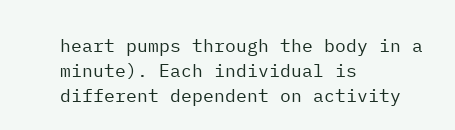heart pumps through the body in a minute). Each individual is different dependent on activity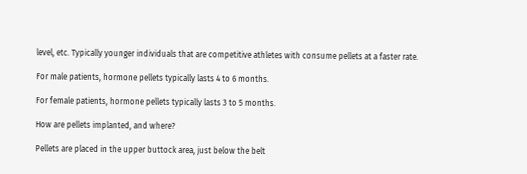level, etc. Typically younger individuals that are competitive athletes with consume pellets at a faster rate.

For male patients, hormone pellets typically lasts 4 to 6 months.

For female patients, hormone pellets typically lasts 3 to 5 months.

How are pellets implanted, and where?

Pellets are placed in the upper buttock area, just below the belt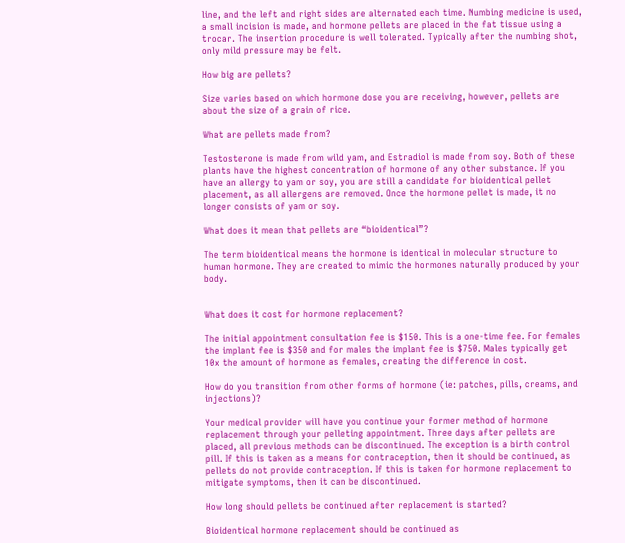line, and the left and right sides are alternated each time. Numbing medicine is used, a small incision is made, and hormone pellets are placed in the fat tissue using a trocar. The insertion procedure is well tolerated. Typically after the numbing shot, only mild pressure may be felt.

How big are pellets?

Size varies based on which hormone dose you are receiving, however, pellets are about the size of a grain of rice.

What are pellets made from?

Testosterone is made from wild yam, and Estradiol is made from soy. Both of these plants have the highest concentration of hormone of any other substance. If you have an allergy to yam or soy, you are still a candidate for bioidentical pellet placement, as all allergens are removed. Once the hormone pellet is made, it no longer consists of yam or soy.

What does it mean that pellets are “bioidentical”?

The term bioidentical means the hormone is identical in molecular structure to human hormone. They are created to mimic the hormones naturally produced by your body.


What does it cost for hormone replacement?

The initial appointment consultation fee is $150. This is a one-time fee. For females the implant fee is $350 and for males the implant fee is $750. Males typically get 10x the amount of hormone as females, creating the difference in cost.

How do you transition from other forms of hormone (ie: patches, pills, creams, and injections)?

Your medical provider will have you continue your former method of hormone replacement through your pelleting appointment. Three days after pellets are placed, all previous methods can be discontinued. The exception is a birth control pill. If this is taken as a means for contraception, then it should be continued, as pellets do not provide contraception. If this is taken for hormone replacement to mitigate symptoms, then it can be discontinued.

How long should pellets be continued after replacement is started?

Bioidentical hormone replacement should be continued as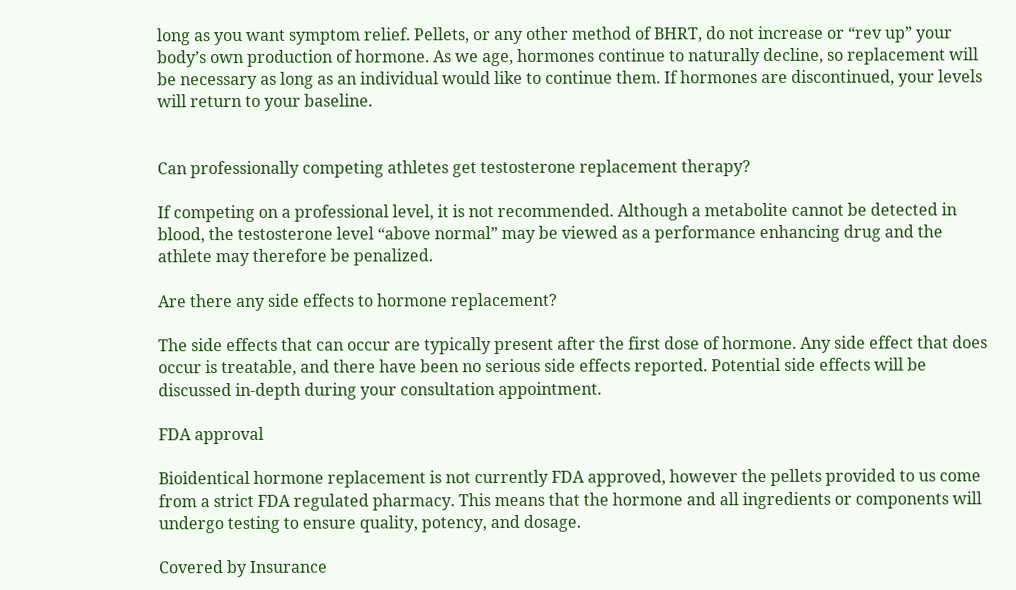long as you want symptom relief. Pellets, or any other method of BHRT, do not increase or “rev up” your body’s own production of hormone. As we age, hormones continue to naturally decline, so replacement will be necessary as long as an individual would like to continue them. If hormones are discontinued, your levels will return to your baseline.


Can professionally competing athletes get testosterone replacement therapy?

If competing on a professional level, it is not recommended. Although a metabolite cannot be detected in blood, the testosterone level “above normal” may be viewed as a performance enhancing drug and the athlete may therefore be penalized.

Are there any side effects to hormone replacement?

The side effects that can occur are typically present after the first dose of hormone. Any side effect that does occur is treatable, and there have been no serious side effects reported. Potential side effects will be discussed in-depth during your consultation appointment.

FDA approval

Bioidentical hormone replacement is not currently FDA approved, however the pellets provided to us come from a strict FDA regulated pharmacy. This means that the hormone and all ingredients or components will undergo testing to ensure quality, potency, and dosage.

Covered by Insurance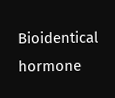Bioidentical hormone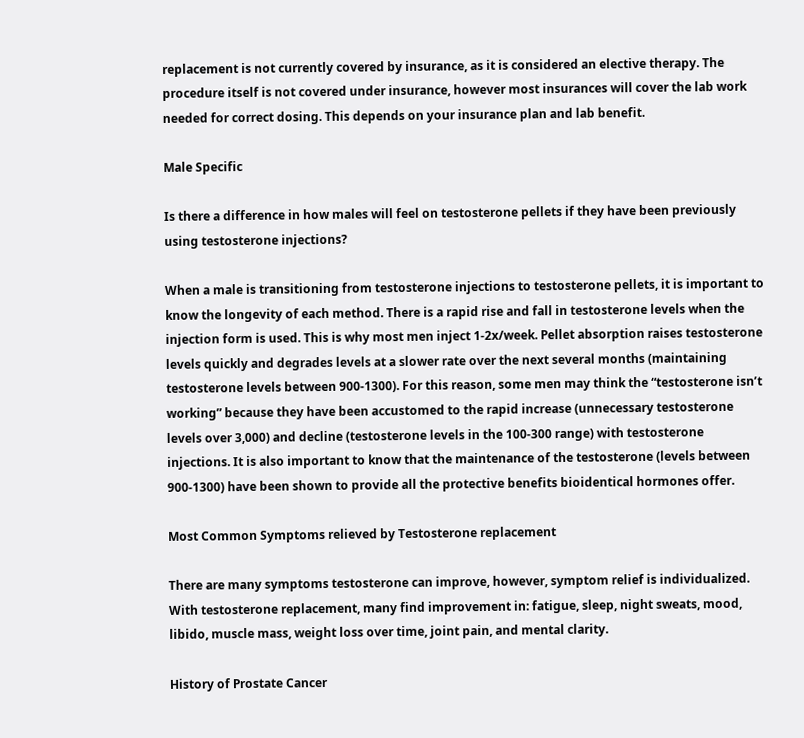replacement is not currently covered by insurance, as it is considered an elective therapy. The procedure itself is not covered under insurance, however most insurances will cover the lab work needed for correct dosing. This depends on your insurance plan and lab benefit.

Male Specific

Is there a difference in how males will feel on testosterone pellets if they have been previously using testosterone injections?

When a male is transitioning from testosterone injections to testosterone pellets, it is important to know the longevity of each method. There is a rapid rise and fall in testosterone levels when the injection form is used. This is why most men inject 1-2x/week. Pellet absorption raises testosterone levels quickly and degrades levels at a slower rate over the next several months (maintaining testosterone levels between 900-1300). For this reason, some men may think the “testosterone isn’t working” because they have been accustomed to the rapid increase (unnecessary testosterone levels over 3,000) and decline (testosterone levels in the 100-300 range) with testosterone injections. It is also important to know that the maintenance of the testosterone (levels between 900-1300) have been shown to provide all the protective benefits bioidentical hormones offer.

Most Common Symptoms relieved by Testosterone replacement

There are many symptoms testosterone can improve, however, symptom relief is individualized. With testosterone replacement, many find improvement in: fatigue, sleep, night sweats, mood, libido, muscle mass, weight loss over time, joint pain, and mental clarity.

History of Prostate Cancer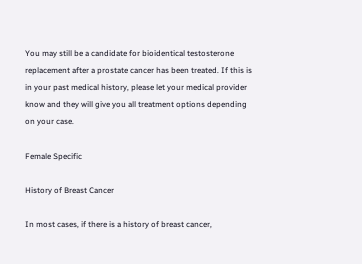You may still be a candidate for bioidentical testosterone replacement after a prostate cancer has been treated. If this is in your past medical history, please let your medical provider know and they will give you all treatment options depending on your case.

Female Specific

History of Breast Cancer

In most cases, if there is a history of breast cancer,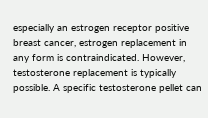especially an estrogen receptor positive breast cancer, estrogen replacement in any form is contraindicated. However, testosterone replacement is typically possible. A specific testosterone pellet can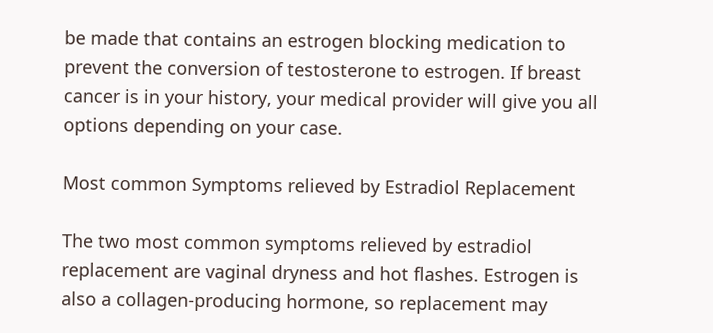be made that contains an estrogen blocking medication to prevent the conversion of testosterone to estrogen. If breast cancer is in your history, your medical provider will give you all options depending on your case.

Most common Symptoms relieved by Estradiol Replacement

The two most common symptoms relieved by estradiol replacement are vaginal dryness and hot flashes. Estrogen is also a collagen-producing hormone, so replacement may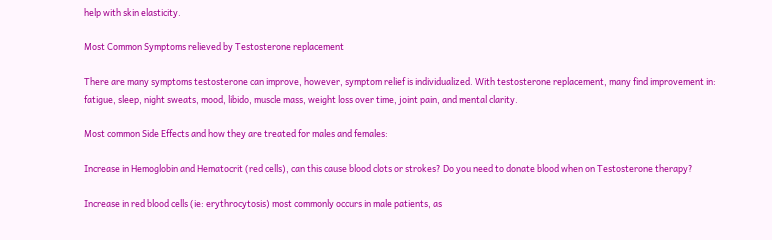help with skin elasticity.

Most Common Symptoms relieved by Testosterone replacement

There are many symptoms testosterone can improve, however, symptom relief is individualized. With testosterone replacement, many find improvement in: fatigue, sleep, night sweats, mood, libido, muscle mass, weight loss over time, joint pain, and mental clarity.

Most common Side Effects and how they are treated for males and females:

Increase in Hemoglobin and Hematocrit (red cells), can this cause blood clots or strokes? Do you need to donate blood when on Testosterone therapy?

Increase in red blood cells (ie: erythrocytosis) most commonly occurs in male patients, as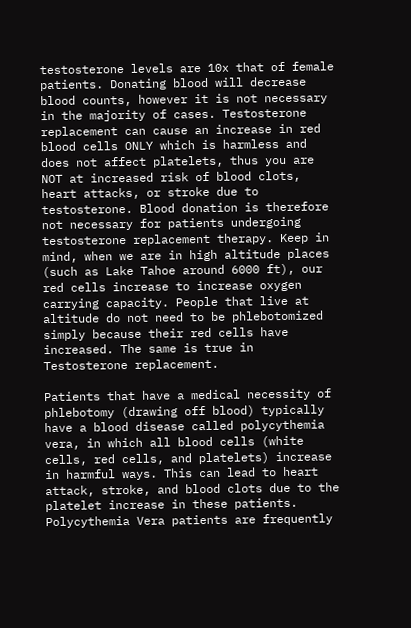testosterone levels are 10x that of female patients. Donating blood will decrease blood counts, however it is not necessary in the majority of cases. Testosterone replacement can cause an increase in red blood cells ONLY which is harmless and does not affect platelets, thus you are NOT at increased risk of blood clots, heart attacks, or stroke due to testosterone. Blood donation is therefore not necessary for patients undergoing testosterone replacement therapy. Keep in mind, when we are in high altitude places (such as Lake Tahoe around 6000 ft), our red cells increase to increase oxygen carrying capacity. People that live at altitude do not need to be phlebotomized simply because their red cells have increased. The same is true in Testosterone replacement.

Patients that have a medical necessity of phlebotomy (drawing off blood) typically have a blood disease called polycythemia vera, in which all blood cells (white cells, red cells, and platelets) increase in harmful ways. This can lead to heart attack, stroke, and blood clots due to the platelet increase in these patients. Polycythemia Vera patients are frequently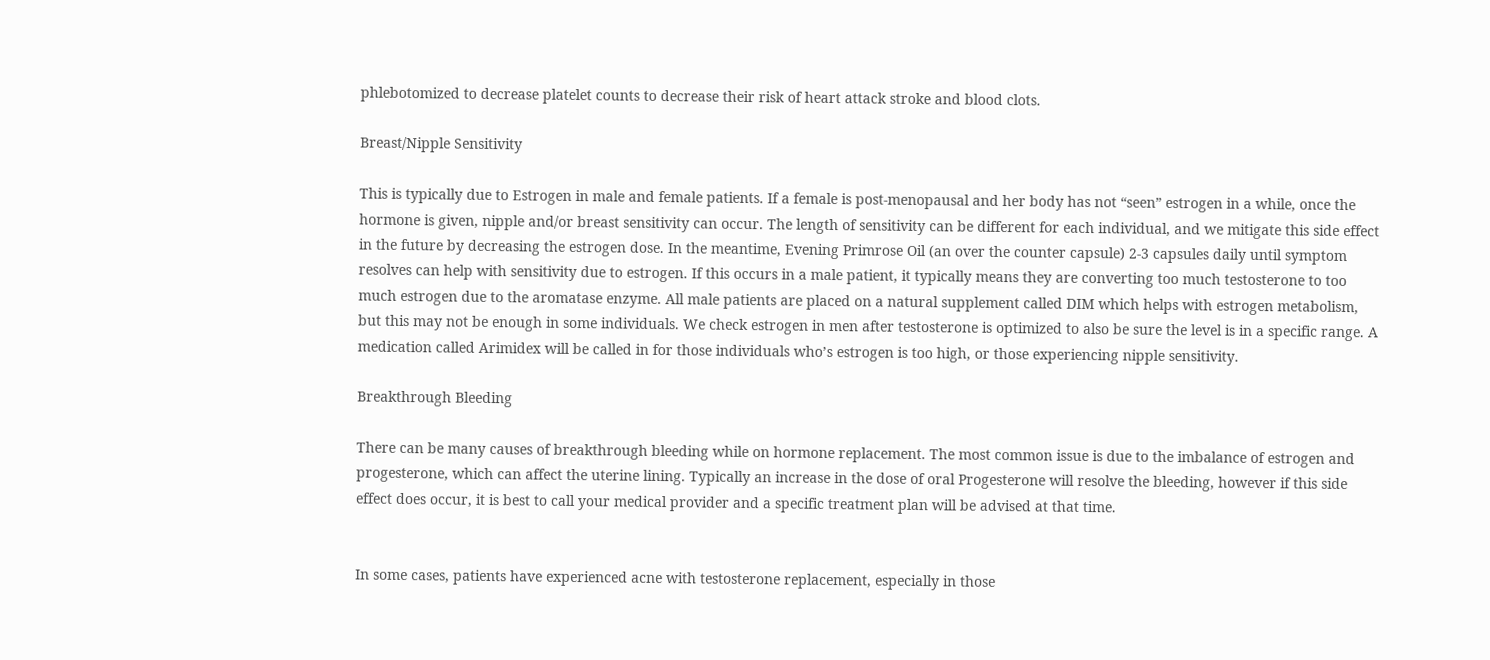phlebotomized to decrease platelet counts to decrease their risk of heart attack stroke and blood clots.

Breast/Nipple Sensitivity

This is typically due to Estrogen in male and female patients. If a female is post-menopausal and her body has not “seen” estrogen in a while, once the hormone is given, nipple and/or breast sensitivity can occur. The length of sensitivity can be different for each individual, and we mitigate this side effect in the future by decreasing the estrogen dose. In the meantime, Evening Primrose Oil (an over the counter capsule) 2-3 capsules daily until symptom resolves can help with sensitivity due to estrogen. If this occurs in a male patient, it typically means they are converting too much testosterone to too much estrogen due to the aromatase enzyme. All male patients are placed on a natural supplement called DIM which helps with estrogen metabolism, but this may not be enough in some individuals. We check estrogen in men after testosterone is optimized to also be sure the level is in a specific range. A medication called Arimidex will be called in for those individuals who’s estrogen is too high, or those experiencing nipple sensitivity.

Breakthrough Bleeding

There can be many causes of breakthrough bleeding while on hormone replacement. The most common issue is due to the imbalance of estrogen and progesterone, which can affect the uterine lining. Typically an increase in the dose of oral Progesterone will resolve the bleeding, however if this side effect does occur, it is best to call your medical provider and a specific treatment plan will be advised at that time.


In some cases, patients have experienced acne with testosterone replacement, especially in those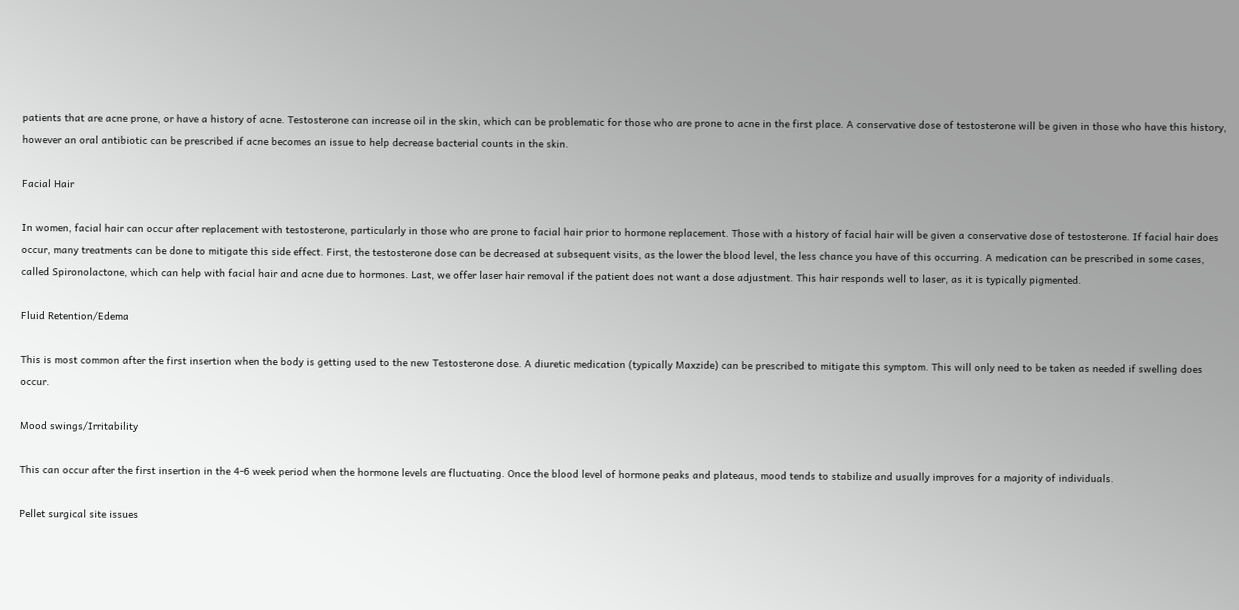patients that are acne prone, or have a history of acne. Testosterone can increase oil in the skin, which can be problematic for those who are prone to acne in the first place. A conservative dose of testosterone will be given in those who have this history, however an oral antibiotic can be prescribed if acne becomes an issue to help decrease bacterial counts in the skin.

Facial Hair

In women, facial hair can occur after replacement with testosterone, particularly in those who are prone to facial hair prior to hormone replacement. Those with a history of facial hair will be given a conservative dose of testosterone. If facial hair does occur, many treatments can be done to mitigate this side effect. First, the testosterone dose can be decreased at subsequent visits, as the lower the blood level, the less chance you have of this occurring. A medication can be prescribed in some cases, called Spironolactone, which can help with facial hair and acne due to hormones. Last, we offer laser hair removal if the patient does not want a dose adjustment. This hair responds well to laser, as it is typically pigmented.

Fluid Retention/Edema

This is most common after the first insertion when the body is getting used to the new Testosterone dose. A diuretic medication (typically Maxzide) can be prescribed to mitigate this symptom. This will only need to be taken as needed if swelling does occur.

Mood swings/Irritability

This can occur after the first insertion in the 4-6 week period when the hormone levels are fluctuating. Once the blood level of hormone peaks and plateaus, mood tends to stabilize and usually improves for a majority of individuals.

Pellet surgical site issues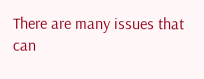There are many issues that can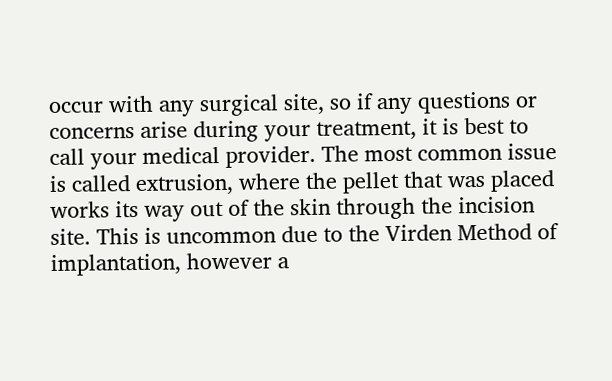occur with any surgical site, so if any questions or concerns arise during your treatment, it is best to call your medical provider. The most common issue is called extrusion, where the pellet that was placed works its way out of the skin through the incision site. This is uncommon due to the Virden Method of implantation, however a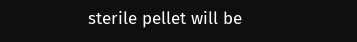sterile pellet will be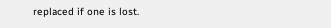replaced if one is lost.